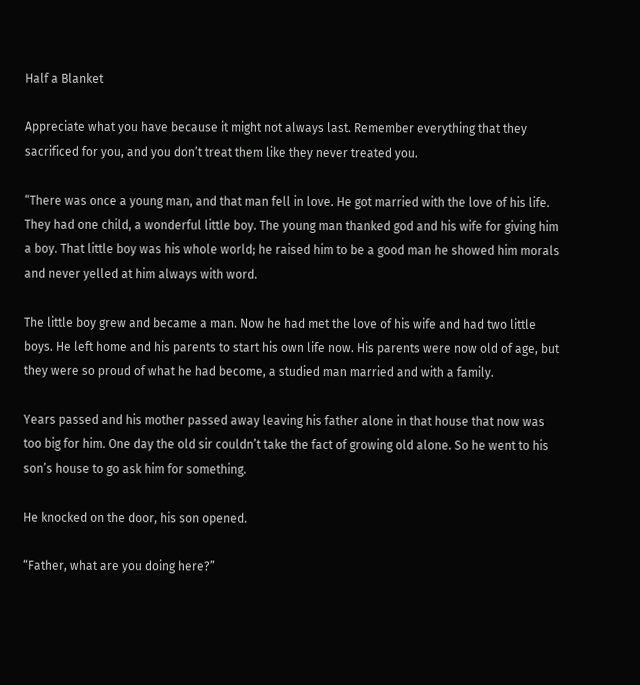Half a Blanket

Appreciate what you have because it might not always last. Remember everything that they sacrificed for you, and you don’t treat them like they never treated you.

“There was once a young man, and that man fell in love. He got married with the love of his life. They had one child, a wonderful little boy. The young man thanked god and his wife for giving him a boy. That little boy was his whole world; he raised him to be a good man he showed him morals and never yelled at him always with word.

The little boy grew and became a man. Now he had met the love of his wife and had two little boys. He left home and his parents to start his own life now. His parents were now old of age, but they were so proud of what he had become, a studied man married and with a family.

Years passed and his mother passed away leaving his father alone in that house that now was too big for him. One day the old sir couldn’t take the fact of growing old alone. So he went to his son’s house to go ask him for something.

He knocked on the door, his son opened.

“Father, what are you doing here?”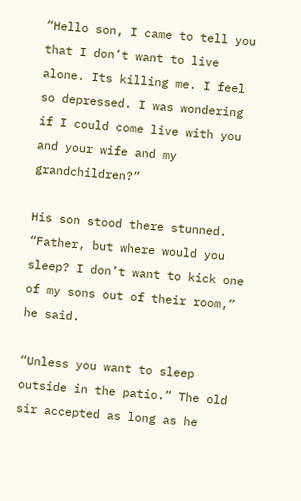“Hello son, I came to tell you that I don’t want to live alone. Its killing me. I feel so depressed. I was wondering if I could come live with you and your wife and my grandchildren?”

His son stood there stunned. “Father, but where would you sleep? I don’t want to kick one of my sons out of their room,” he said.

“Unless you want to sleep outside in the patio.” The old sir accepted as long as he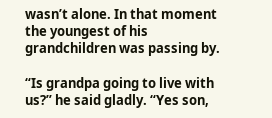wasn’t alone. In that moment the youngest of his grandchildren was passing by.

“Is grandpa going to live with us?” he said gladly. “Yes son,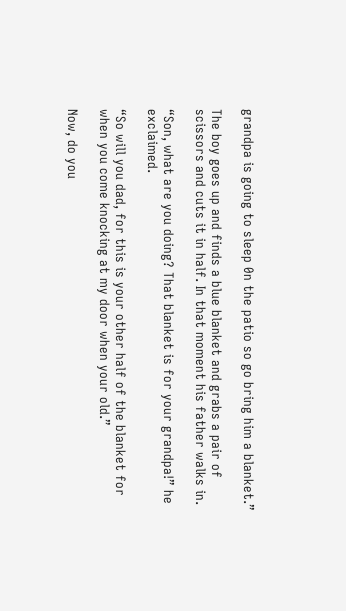grandpa is going to sleep 0n the patio so go bring him a blanket.”

The boy goes up and finds a blue blanket and grabs a pair of scissors and cuts it in half. In that moment his father walks in.

“Son, what are you doing? That blanket is for your grandpa!” he exclaimed.

“So will you dad, for this is your other half of the blanket for when you come knocking at my door when your old.”

Now, do you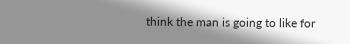think the man is going to like for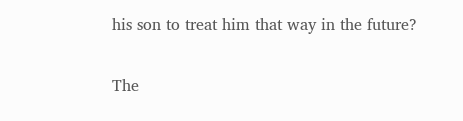his son to treat him that way in the future?

The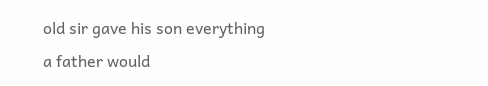old sir gave his son everything a father would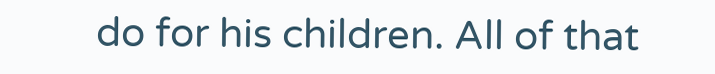do for his children. All of that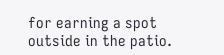for earning a spot outside in the patio.